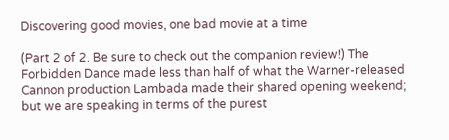Discovering good movies, one bad movie at a time

(Part 2 of 2. Be sure to check out the companion review!) The Forbidden Dance made less than half of what the Warner-released Cannon production Lambada made their shared opening weekend; but we are speaking in terms of the purest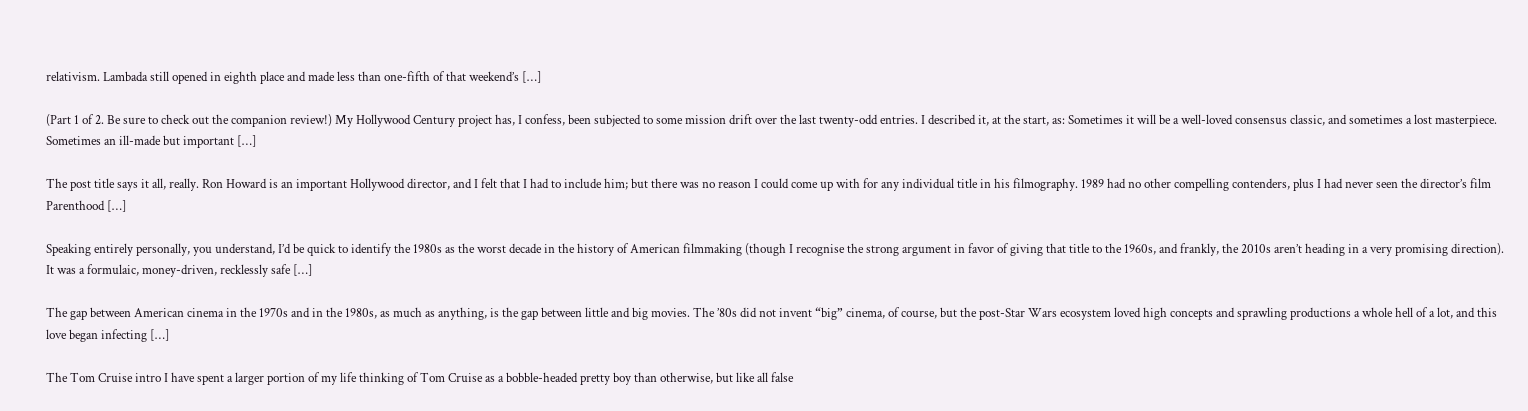relativism. Lambada still opened in eighth place and made less than one-fifth of that weekend’s […]

(Part 1 of 2. Be sure to check out the companion review!) My Hollywood Century project has, I confess, been subjected to some mission drift over the last twenty-odd entries. I described it, at the start, as: Sometimes it will be a well-loved consensus classic, and sometimes a lost masterpiece. Sometimes an ill-made but important […]

The post title says it all, really. Ron Howard is an important Hollywood director, and I felt that I had to include him; but there was no reason I could come up with for any individual title in his filmography. 1989 had no other compelling contenders, plus I had never seen the director’s film Parenthood […]

Speaking entirely personally, you understand, I’d be quick to identify the 1980s as the worst decade in the history of American filmmaking (though I recognise the strong argument in favor of giving that title to the 1960s, and frankly, the 2010s aren’t heading in a very promising direction). It was a formulaic, money-driven, recklessly safe […]

The gap between American cinema in the 1970s and in the 1980s, as much as anything, is the gap between little and big movies. The ’80s did not invent “big” cinema, of course, but the post-Star Wars ecosystem loved high concepts and sprawling productions a whole hell of a lot, and this love began infecting […]

The Tom Cruise intro I have spent a larger portion of my life thinking of Tom Cruise as a bobble-headed pretty boy than otherwise, but like all false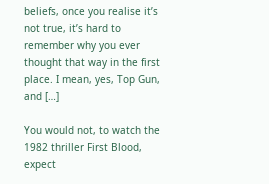beliefs, once you realise it’s not true, it’s hard to remember why you ever thought that way in the first place. I mean, yes, Top Gun, and […]

You would not, to watch the 1982 thriller First Blood, expect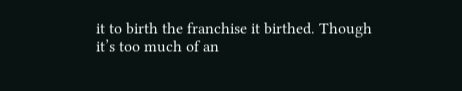it to birth the franchise it birthed. Though it’s too much of an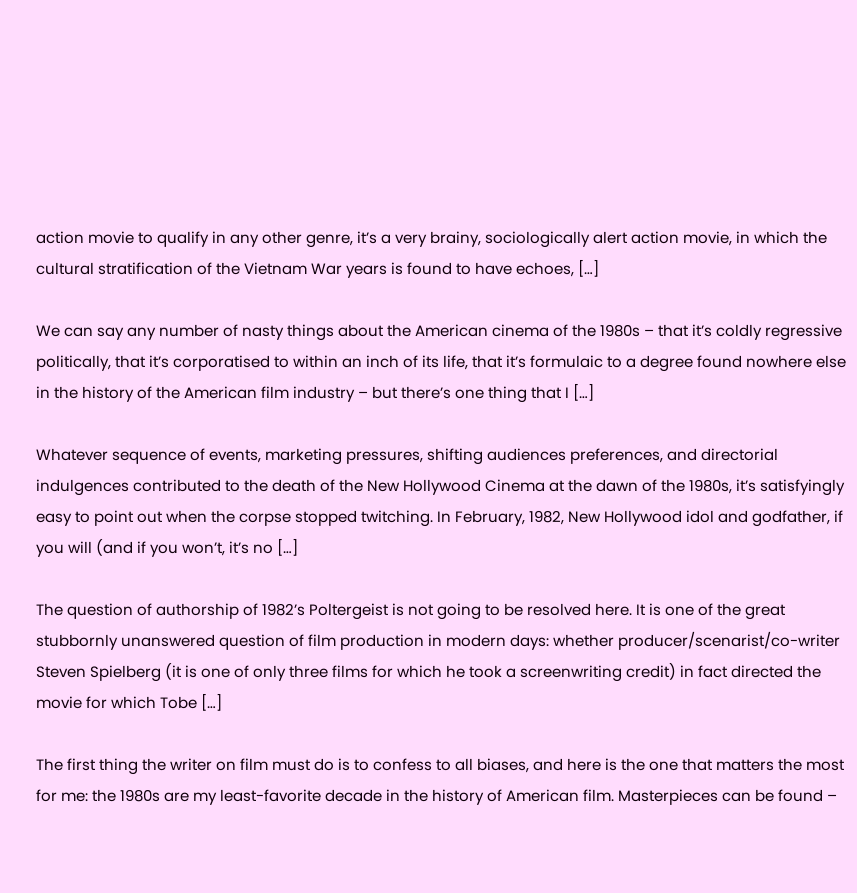action movie to qualify in any other genre, it’s a very brainy, sociologically alert action movie, in which the cultural stratification of the Vietnam War years is found to have echoes, […]

We can say any number of nasty things about the American cinema of the 1980s – that it’s coldly regressive politically, that it’s corporatised to within an inch of its life, that it’s formulaic to a degree found nowhere else in the history of the American film industry – but there’s one thing that I […]

Whatever sequence of events, marketing pressures, shifting audiences preferences, and directorial indulgences contributed to the death of the New Hollywood Cinema at the dawn of the 1980s, it’s satisfyingly easy to point out when the corpse stopped twitching. In February, 1982, New Hollywood idol and godfather, if you will (and if you won’t, it’s no […]

The question of authorship of 1982’s Poltergeist is not going to be resolved here. It is one of the great stubbornly unanswered question of film production in modern days: whether producer/scenarist/co-writer Steven Spielberg (it is one of only three films for which he took a screenwriting credit) in fact directed the movie for which Tobe […]

The first thing the writer on film must do is to confess to all biases, and here is the one that matters the most for me: the 1980s are my least-favorite decade in the history of American film. Masterpieces can be found –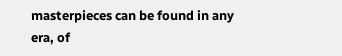masterpieces can be found in any era, of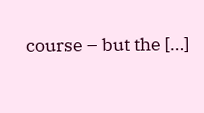course – but the […]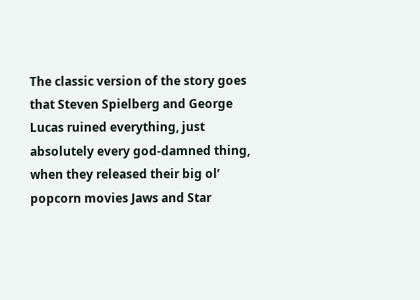The classic version of the story goes that Steven Spielberg and George Lucas ruined everything, just absolutely every god-damned thing, when they released their big ol’ popcorn movies Jaws and Star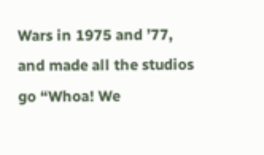Wars in 1975 and ’77, and made all the studios go “Whoa! We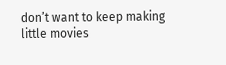don’t want to keep making little movies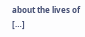about the lives of […]